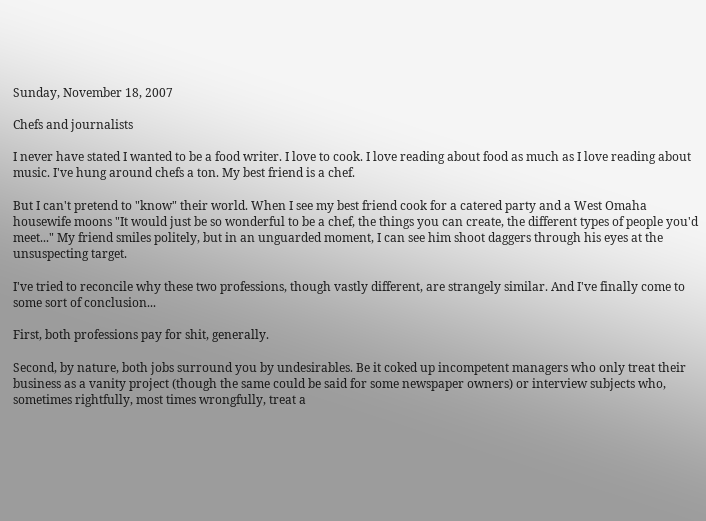Sunday, November 18, 2007

Chefs and journalists

I never have stated I wanted to be a food writer. I love to cook. I love reading about food as much as I love reading about music. I've hung around chefs a ton. My best friend is a chef.

But I can't pretend to "know" their world. When I see my best friend cook for a catered party and a West Omaha housewife moons "It would just be so wonderful to be a chef, the things you can create, the different types of people you'd meet..." My friend smiles politely, but in an unguarded moment, I can see him shoot daggers through his eyes at the unsuspecting target.

I've tried to reconcile why these two professions, though vastly different, are strangely similar. And I've finally come to some sort of conclusion...

First, both professions pay for shit, generally.

Second, by nature, both jobs surround you by undesirables. Be it coked up incompetent managers who only treat their business as a vanity project (though the same could be said for some newspaper owners) or interview subjects who, sometimes rightfully, most times wrongfully, treat a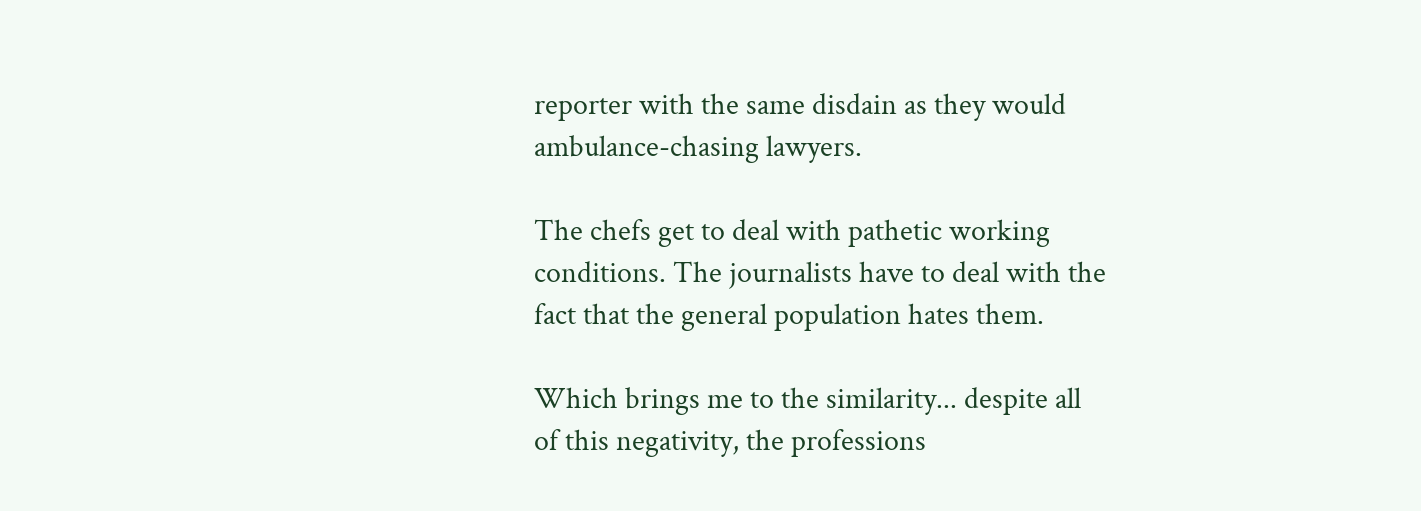reporter with the same disdain as they would ambulance-chasing lawyers.

The chefs get to deal with pathetic working conditions. The journalists have to deal with the fact that the general population hates them.

Which brings me to the similarity... despite all of this negativity, the professions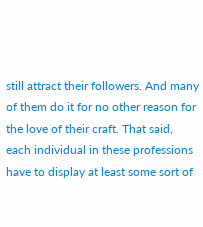still attract their followers. And many of them do it for no other reason for the love of their craft. That said, each individual in these professions have to display at least some sort of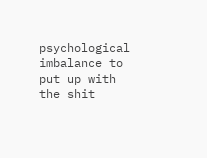psychological imbalance to put up with the shit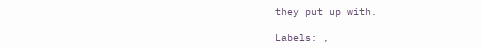they put up with.

Labels: ,